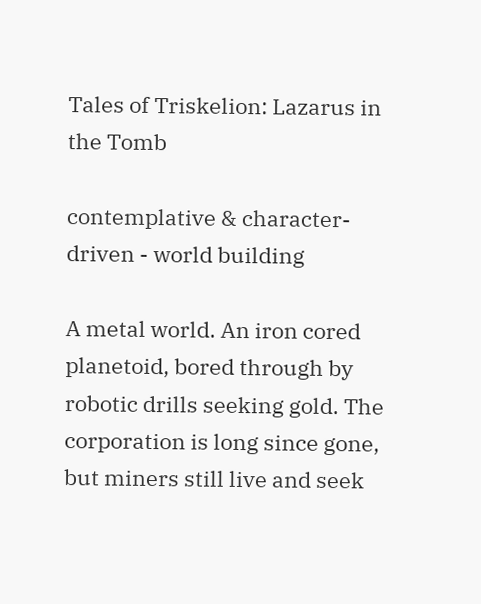Tales of Triskelion: Lazarus in the Tomb

contemplative & character-driven - world building

A metal world. An iron cored planetoid, bored through by robotic drills seeking gold. The corporation is long since gone, but miners still live and seek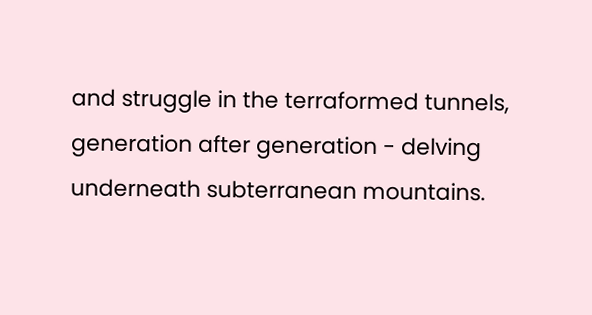and struggle in the terraformed tunnels, generation after generation - delving underneath subterranean mountains.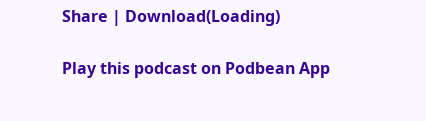Share | Download(Loading)

Play this podcast on Podbean App